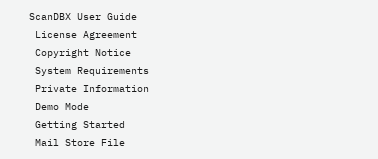ScanDBX User Guide
 License Agreement
 Copyright Notice
 System Requirements
 Private Information
 Demo Mode
 Getting Started
 Mail Store File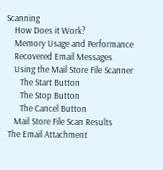Scanning
    How Does it Work?
    Memory Usage and Performance
    Recovered Email Messages
    Using the Mail Store File Scanner
       The Start Button
       The Stop Button
       The Cancel Button
    Mail Store File Scan Results
 The Email Attachment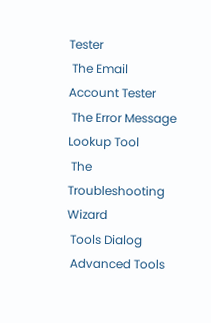Tester
 The Email Account Tester
 The Error Message Lookup Tool
 The Troubleshooting Wizard
 Tools Dialog
 Advanced Tools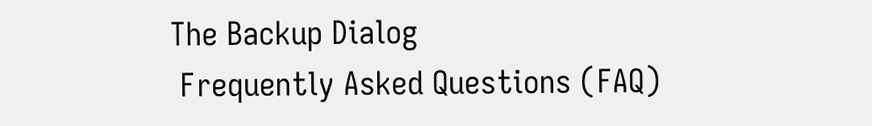The Backup Dialog
 Frequently Asked Questions (FAQ)